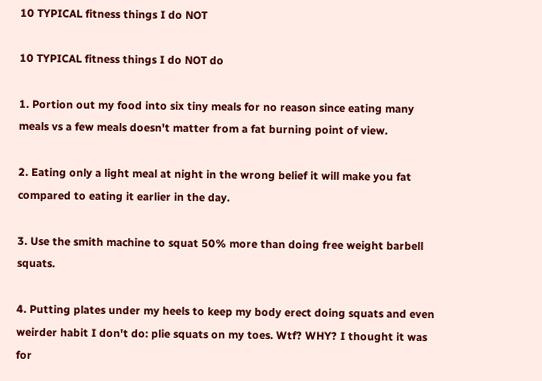10 TYPICAL fitness things I do NOT

10 TYPICAL fitness things I do NOT do

1. Portion out my food into six tiny meals for no reason since eating many meals vs a few meals doesn't matter from a fat burning point of view.

2. Eating only a light meal at night in the wrong belief it will make you fat compared to eating it earlier in the day.

3. Use the smith machine to squat 50% more than doing free weight barbell squats.

4. Putting plates under my heels to keep my body erect doing squats and even weirder habit I don't do: plie squats on my toes. Wtf? WHY? I thought it was for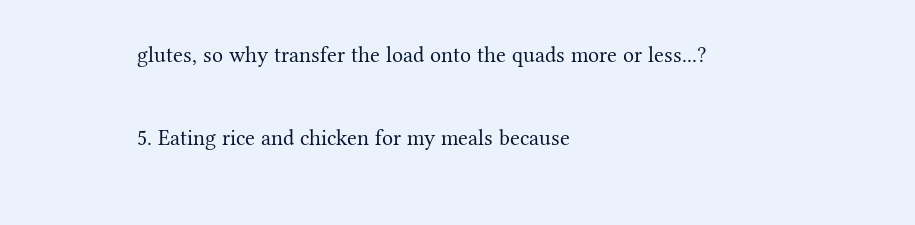glutes, so why transfer the load onto the quads more or less...?

5. Eating rice and chicken for my meals because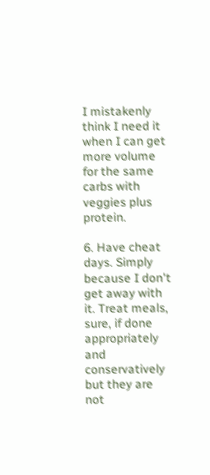I mistakenly think I need it when I can get more volume for the same carbs with veggies plus protein.

6. Have cheat days. Simply because I don't get away with it. Treat meals, sure, if done appropriately and conservatively but they are not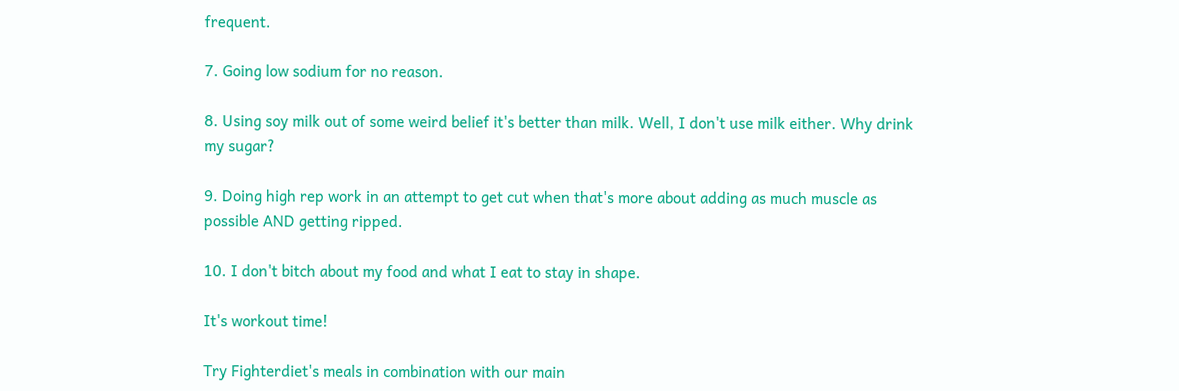frequent.

7. Going low sodium for no reason.

8. Using soy milk out of some weird belief it's better than milk. Well, I don't use milk either. Why drink my sugar?

9. Doing high rep work in an attempt to get cut when that's more about adding as much muscle as possible AND getting ripped.

10. I don't bitch about my food and what I eat to stay in shape.

It's workout time!

Try Fighterdiet's meals in combination with our main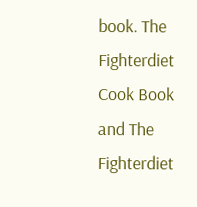book. The Fighterdiet Cook Book and The Fighterdiet